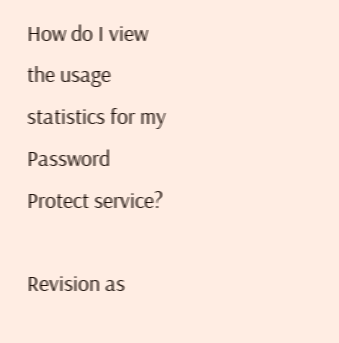How do I view the usage statistics for my Password Protect service?

Revision as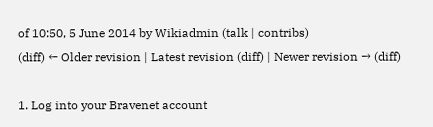of 10:50, 5 June 2014 by Wikiadmin (talk | contribs)
(diff) ← Older revision | Latest revision (diff) | Newer revision → (diff)

1. Log into your Bravenet account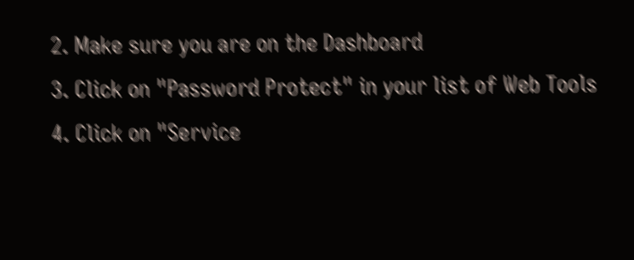2. Make sure you are on the Dashboard
3. Click on "Password Protect" in your list of Web Tools
4. Click on "Service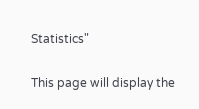Statistics"

This page will display the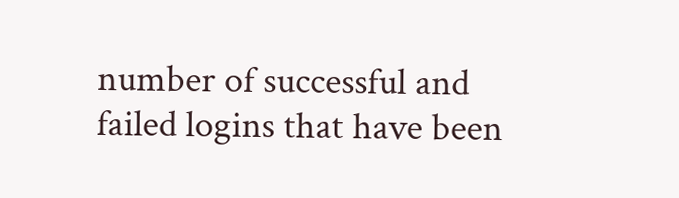number of successful and failed logins that have been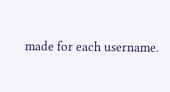made for each username.